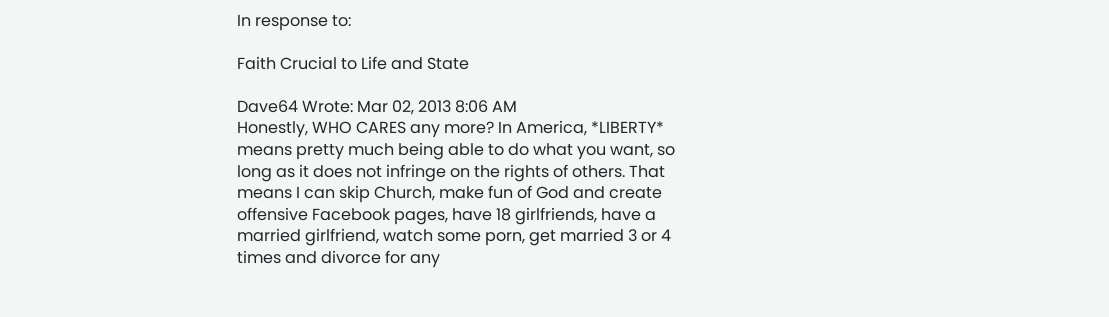In response to:

Faith Crucial to Life and State

Dave64 Wrote: Mar 02, 2013 8:06 AM
Honestly, WHO CARES any more? In America, *LIBERTY* means pretty much being able to do what you want, so long as it does not infringe on the rights of others. That means I can skip Church, make fun of God and create offensive Facebook pages, have 18 girlfriends, have a married girlfriend, watch some porn, get married 3 or 4 times and divorce for any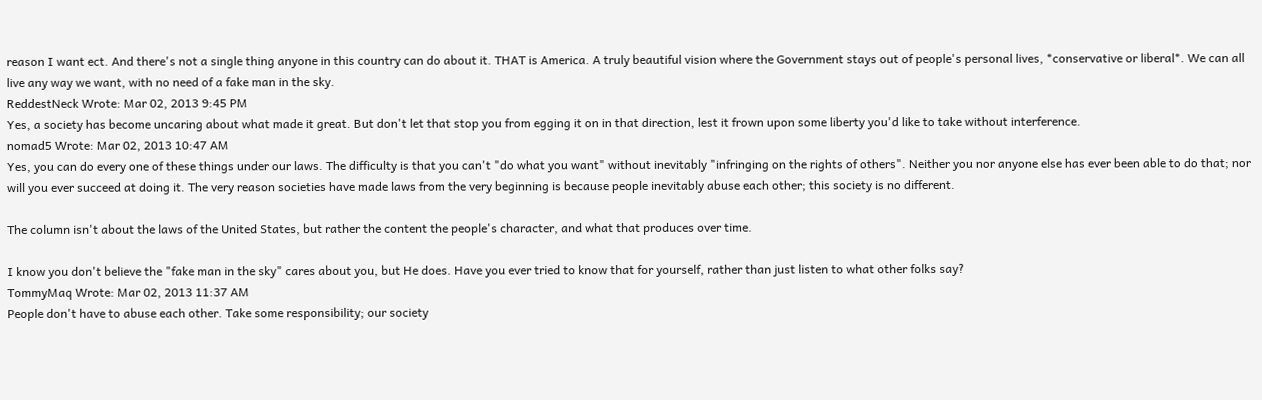reason I want ect. And there's not a single thing anyone in this country can do about it. THAT is America. A truly beautiful vision where the Government stays out of people's personal lives, *conservative or liberal*. We can all live any way we want, with no need of a fake man in the sky.
ReddestNeck Wrote: Mar 02, 2013 9:45 PM
Yes, a society has become uncaring about what made it great. But don't let that stop you from egging it on in that direction, lest it frown upon some liberty you'd like to take without interference.
nomad5 Wrote: Mar 02, 2013 10:47 AM
Yes, you can do every one of these things under our laws. The difficulty is that you can't "do what you want" without inevitably "infringing on the rights of others". Neither you nor anyone else has ever been able to do that; nor will you ever succeed at doing it. The very reason societies have made laws from the very beginning is because people inevitably abuse each other; this society is no different.

The column isn't about the laws of the United States, but rather the content the people's character, and what that produces over time.

I know you don't believe the "fake man in the sky" cares about you, but He does. Have you ever tried to know that for yourself, rather than just listen to what other folks say?
TommyMaq Wrote: Mar 02, 2013 11:37 AM
People don't have to abuse each other. Take some responsibility; our society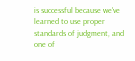is successful because we've learned to use proper standards of judgment, and one of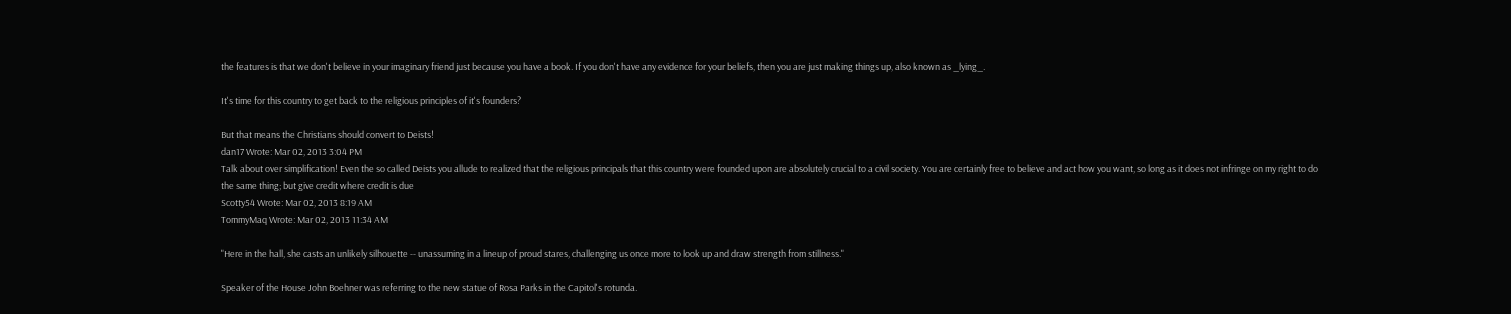the features is that we don't believe in your imaginary friend just because you have a book. If you don't have any evidence for your beliefs, then you are just making things up, also known as _lying_.

It's time for this country to get back to the religious principles of it's founders?

But that means the Christians should convert to Deists!
dan17 Wrote: Mar 02, 2013 3:04 PM
Talk about over simplification! Even the so called Deists you allude to realized that the religious principals that this country were founded upon are absolutely crucial to a civil society. You are certainly free to believe and act how you want, so long as it does not infringe on my right to do the same thing; but give credit where credit is due
Scotty54 Wrote: Mar 02, 2013 8:19 AM
TommyMaq Wrote: Mar 02, 2013 11:34 AM

"Here in the hall, she casts an unlikely silhouette -- unassuming in a lineup of proud stares, challenging us once more to look up and draw strength from stillness."

Speaker of the House John Boehner was referring to the new statue of Rosa Parks in the Capitol's rotunda.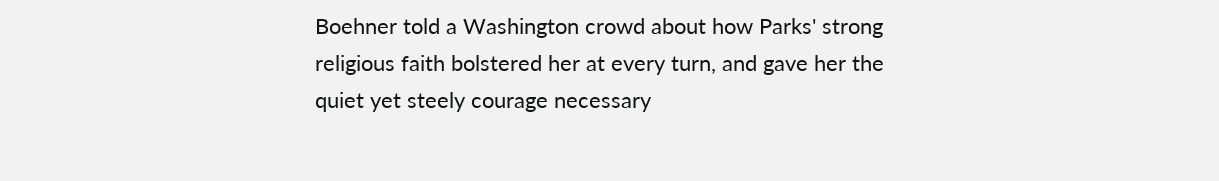Boehner told a Washington crowd about how Parks' strong religious faith bolstered her at every turn, and gave her the quiet yet steely courage necessary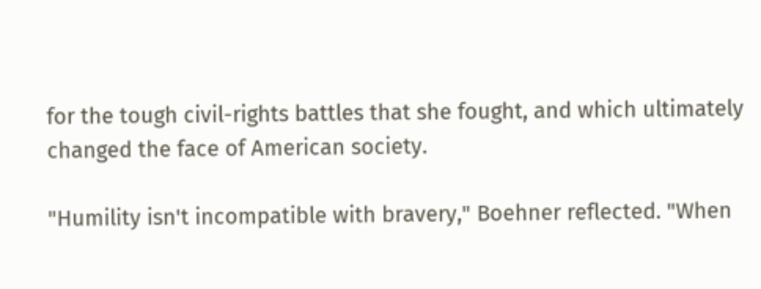for the tough civil-rights battles that she fought, and which ultimately changed the face of American society.

"Humility isn't incompatible with bravery," Boehner reflected. "When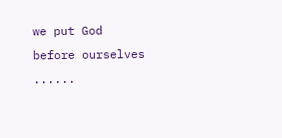we put God before ourselves ......